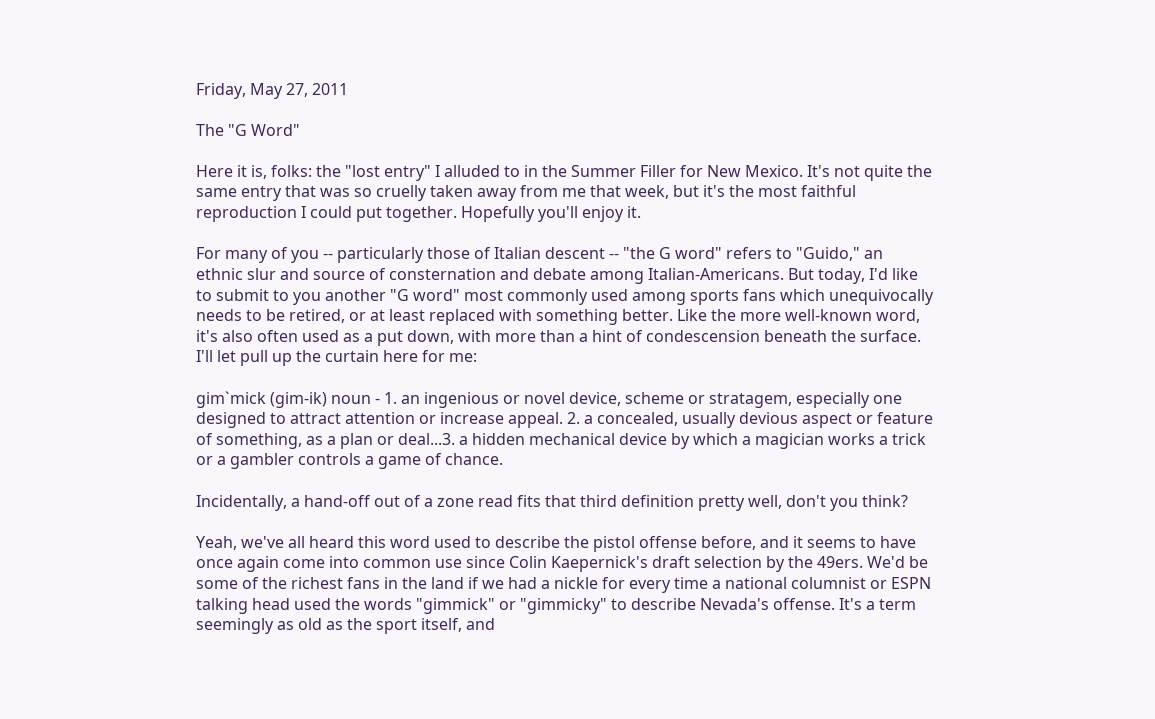Friday, May 27, 2011

The "G Word"

Here it is, folks: the "lost entry" I alluded to in the Summer Filler for New Mexico. It's not quite the same entry that was so cruelly taken away from me that week, but it's the most faithful reproduction I could put together. Hopefully you'll enjoy it.

For many of you -- particularly those of Italian descent -- "the G word" refers to "Guido," an ethnic slur and source of consternation and debate among Italian-Americans. But today, I'd like to submit to you another "G word" most commonly used among sports fans which unequivocally needs to be retired, or at least replaced with something better. Like the more well-known word, it's also often used as a put down, with more than a hint of condescension beneath the surface. I'll let pull up the curtain here for me:

gim`mick (gim-ik) noun - 1. an ingenious or novel device, scheme or stratagem, especially one designed to attract attention or increase appeal. 2. a concealed, usually devious aspect or feature of something, as a plan or deal...3. a hidden mechanical device by which a magician works a trick or a gambler controls a game of chance.

Incidentally, a hand-off out of a zone read fits that third definition pretty well, don't you think?

Yeah, we've all heard this word used to describe the pistol offense before, and it seems to have once again come into common use since Colin Kaepernick's draft selection by the 49ers. We'd be some of the richest fans in the land if we had a nickle for every time a national columnist or ESPN talking head used the words "gimmick" or "gimmicky" to describe Nevada's offense. It's a term seemingly as old as the sport itself, and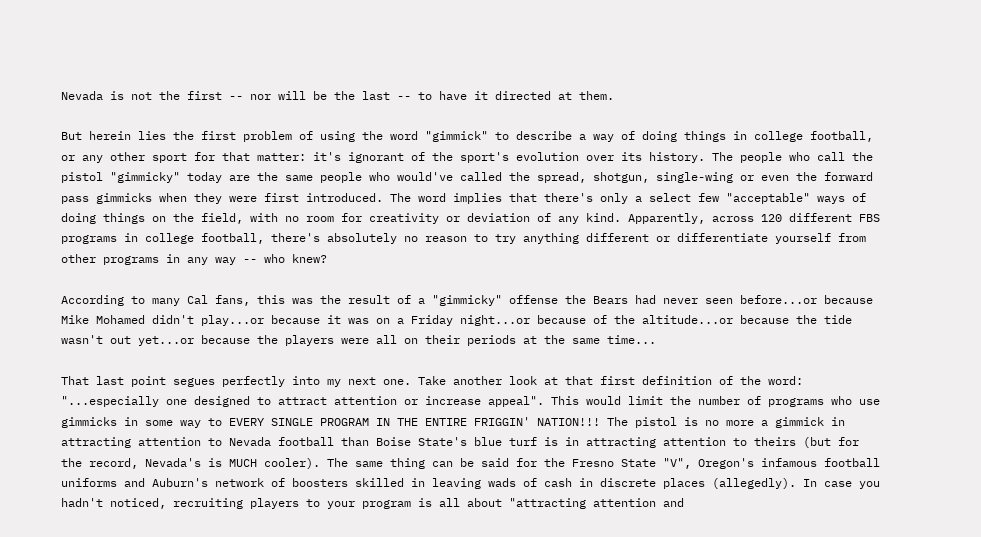Nevada is not the first -- nor will be the last -- to have it directed at them.

But herein lies the first problem of using the word "gimmick" to describe a way of doing things in college football, or any other sport for that matter: it's ignorant of the sport's evolution over its history. The people who call the pistol "gimmicky" today are the same people who would've called the spread, shotgun, single-wing or even the forward pass gimmicks when they were first introduced. The word implies that there's only a select few "acceptable" ways of doing things on the field, with no room for creativity or deviation of any kind. Apparently, across 120 different FBS programs in college football, there's absolutely no reason to try anything different or differentiate yourself from other programs in any way -- who knew?

According to many Cal fans, this was the result of a "gimmicky" offense the Bears had never seen before...or because Mike Mohamed didn't play...or because it was on a Friday night...or because of the altitude...or because the tide wasn't out yet...or because the players were all on their periods at the same time...

That last point segues perfectly into my next one. Take another look at that first definition of the word: "...especially one designed to attract attention or increase appeal". This would limit the number of programs who use gimmicks in some way to EVERY SINGLE PROGRAM IN THE ENTIRE FRIGGIN' NATION!!! The pistol is no more a gimmick in attracting attention to Nevada football than Boise State's blue turf is in attracting attention to theirs (but for the record, Nevada's is MUCH cooler). The same thing can be said for the Fresno State "V", Oregon's infamous football uniforms and Auburn's network of boosters skilled in leaving wads of cash in discrete places (allegedly). In case you hadn't noticed, recruiting players to your program is all about "attracting attention and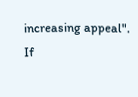increasing appeal". If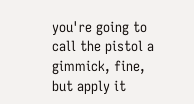you're going to call the pistol a gimmick, fine, but apply it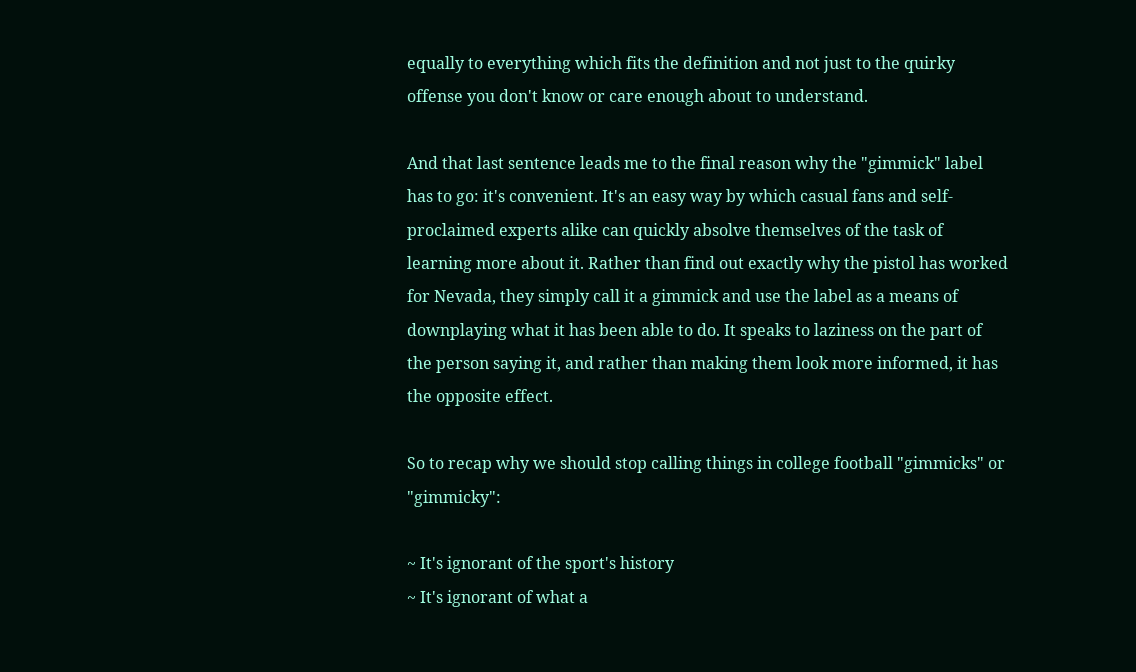equally to everything which fits the definition and not just to the quirky offense you don't know or care enough about to understand.

And that last sentence leads me to the final reason why the "gimmick" label has to go: it's convenient. It's an easy way by which casual fans and self-proclaimed experts alike can quickly absolve themselves of the task of learning more about it. Rather than find out exactly why the pistol has worked for Nevada, they simply call it a gimmick and use the label as a means of downplaying what it has been able to do. It speaks to laziness on the part of the person saying it, and rather than making them look more informed, it has the opposite effect.

So to recap why we should stop calling things in college football "gimmicks" or "gimmicky":

~ It's ignorant of the sport's history
~ It's ignorant of what a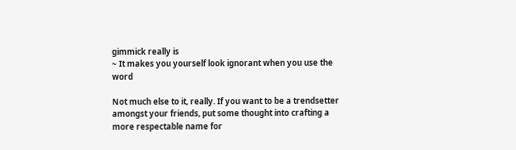gimmick really is
~ It makes you yourself look ignorant when you use the word

Not much else to it, really. If you want to be a trendsetter amongst your friends, put some thought into crafting a more respectable name for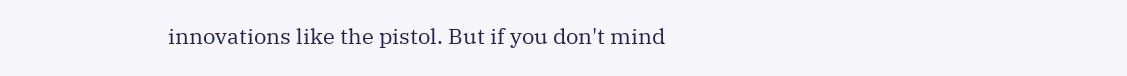innovations like the pistol. But if you don't mind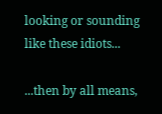looking or sounding like these idiots...

...then by all means,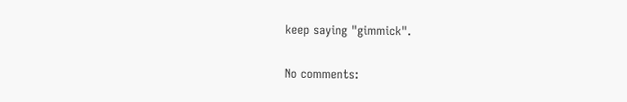keep saying "gimmick".

No comments: